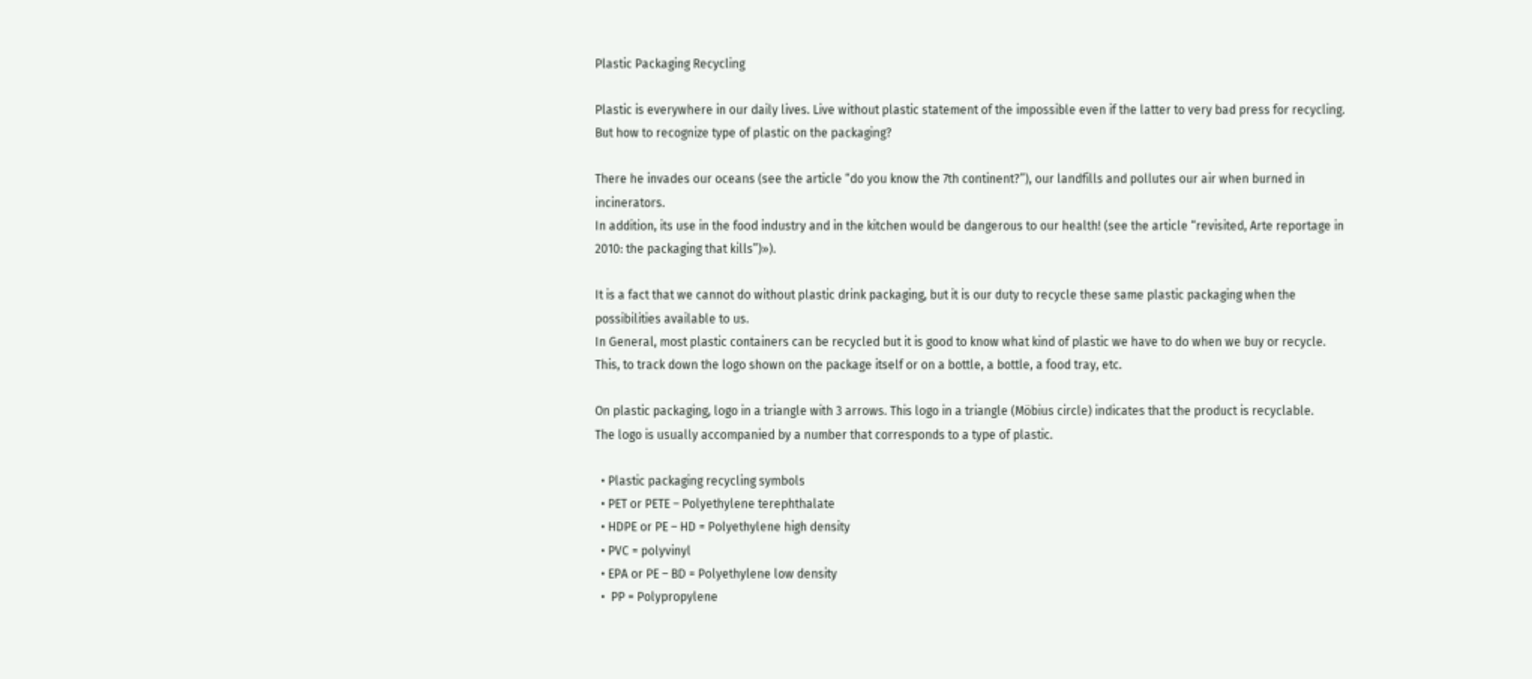Plastic Packaging Recycling

Plastic is everywhere in our daily lives. Live without plastic statement of the impossible even if the latter to very bad press for recycling. But how to recognize type of plastic on the packaging?

There he invades our oceans (see the article “do you know the 7th continent?”), our landfills and pollutes our air when burned in incinerators.
In addition, its use in the food industry and in the kitchen would be dangerous to our health! (see the article “revisited, Arte reportage in 2010: the packaging that kills”)»).

It is a fact that we cannot do without plastic drink packaging, but it is our duty to recycle these same plastic packaging when the possibilities available to us.
In General, most plastic containers can be recycled but it is good to know what kind of plastic we have to do when we buy or recycle.
This, to track down the logo shown on the package itself or on a bottle, a bottle, a food tray, etc.

On plastic packaging, logo in a triangle with 3 arrows. This logo in a triangle (Möbius circle) indicates that the product is recyclable.
The logo is usually accompanied by a number that corresponds to a type of plastic.

  • Plastic packaging recycling symbols
  • PET or PETE – Polyethylene terephthalate
  • HDPE or PE – HD = Polyethylene high density
  • PVC = polyvinyl
  • EPA or PE – BD = Polyethylene low density
  •  PP = Polypropylene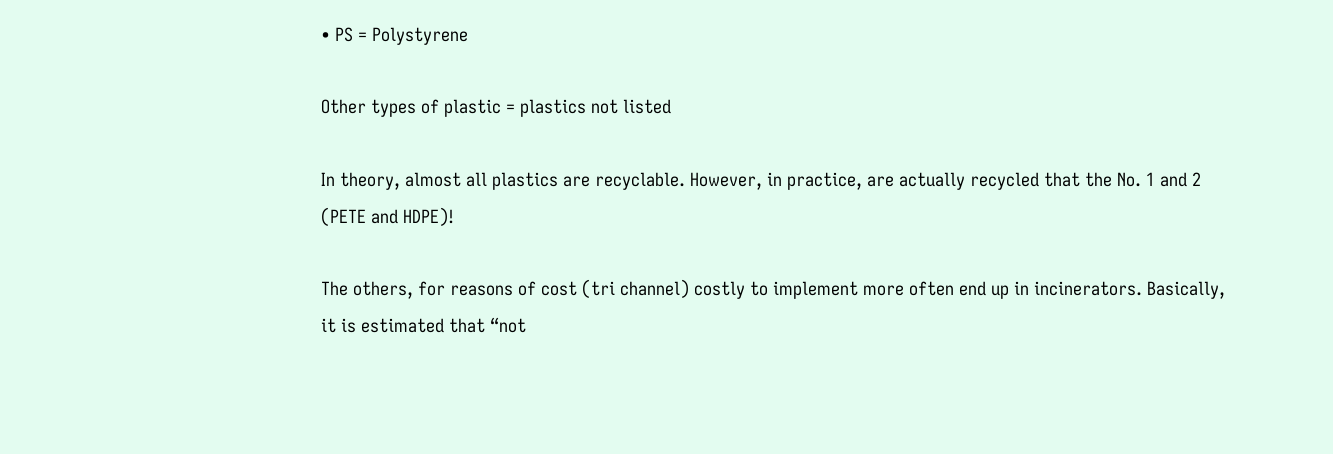• PS = Polystyrene

Other types of plastic = plastics not listed

In theory, almost all plastics are recyclable. However, in practice, are actually recycled that the No. 1 and 2 (PETE and HDPE)!

The others, for reasons of cost (tri channel) costly to implement more often end up in incinerators. Basically, it is estimated that “not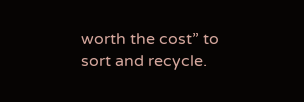worth the cost” to sort and recycle.